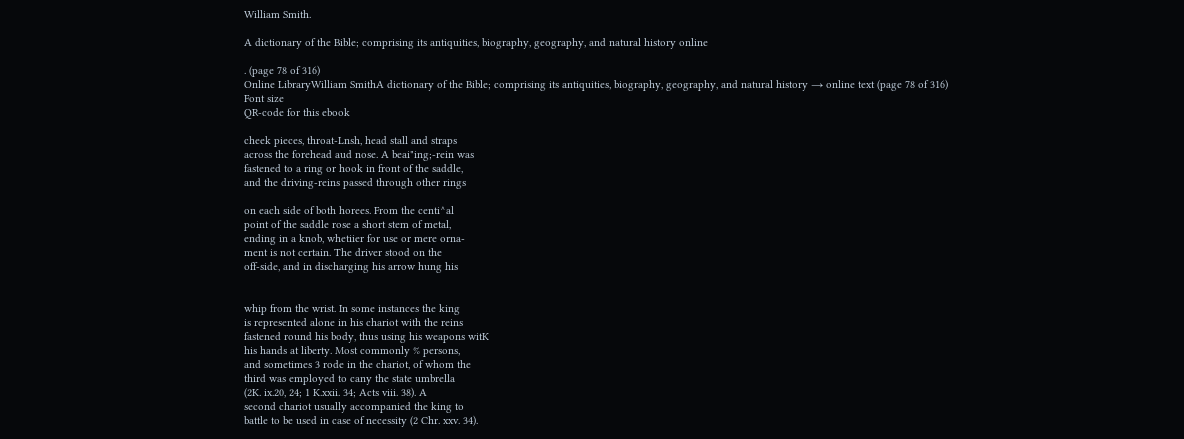William Smith.

A dictionary of the Bible; comprising its antiquities, biography, geography, and natural history online

. (page 78 of 316)
Online LibraryWilliam SmithA dictionary of the Bible; comprising its antiquities, biography, geography, and natural history → online text (page 78 of 316)
Font size
QR-code for this ebook

cheek pieces, throat-Lnsh, head stall and straps
across the forehead aud nose. A beai"ing;-rein was
fastened to a ring or hook in front of the saddle,
and the driving-reins passed through other rings

on each side of both horees. From the centi^al
point of the saddle rose a short stem of metal,
ending in a knob, whetiier for use or mere orna-
ment is not certain. The driver stood on the
off-side, and in discharging his arrow hung his


whip from the wrist. In some instances the king
is represented alone in his chariot with the reins
fastened round his body, thus using his weapons witK
his hands at liberty. Most commonly % persons,
and sometimes 3 rode in the chariot, of whom the
third was employed to cany the state umbrella
(2K. ix.20, 24; 1 K.xxii. 34; Acts viii. 38). A
second chariot usually accompanied the king to
battle to be used in case of necessity (2 Chr. xxv. 34).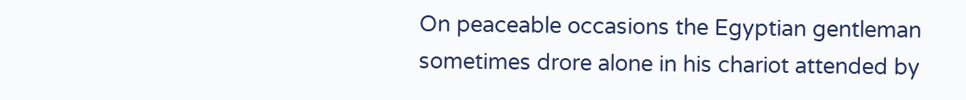On peaceable occasions the Egyptian gentleman
sometimes drore alone in his chariot attended by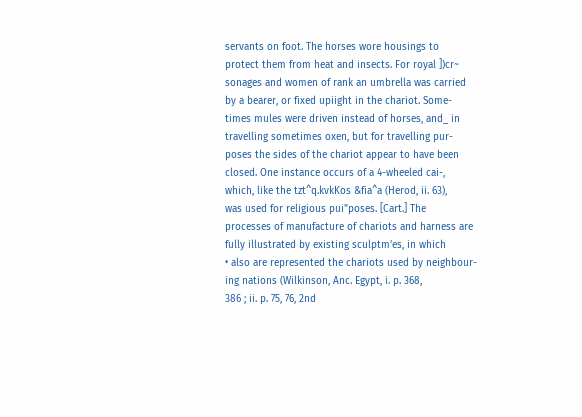servants on foot. The horses wore housings to
protect them from heat and insects. For royal ])cr~
sonages and women of rank an umbrella was carried
by a bearer, or fixed upiight in the chariot. Some-
times mules were driven instead of horses, and_ in
travelling sometimes oxen, but for travelling pur-
poses the sides of the chariot appear to have been
closed. One instance occurs of a 4-wheeled cai-,
which, like the tzt^q.kvkKos &fia^a (Herod, ii. 63),
was used for religious pui"poses. [Cart.] The
processes of manufacture of chariots and harness are
fully illustrated by existing sculptm'es, in which
• also are represented the chariots used by neighbour-
ing nations (Wilkinson, Anc. Egypt, i. p. 368,
386 ; ii. p. 75, 76, 2nd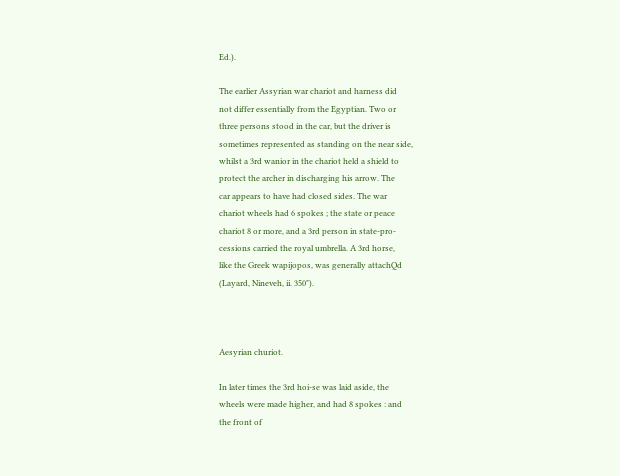Ed.).

The earlier Assyrian war chariot and harness did
not differ essentially from the Egyptian. Two or
three persons stood in the car, but the driver is
sometimes represented as standing on the near side,
whilst a 3rd wanior in the chariot held a shield to
protect the archer in discharging his arrow. The
car appears to have had closed sides. The war
chariot wheels had 6 spokes ; the state or peace
chariot 8 or more, and a 3rd person in state-pro-
cessions carried the royal umbrella. A 3rd horse,
like the Greek wapijopos, was generally attachQd
(Layard, Nineveh, ii. 350").



Aesyrian churiot.

In later times the 3rd hoi-se was laid aside, the
wheels were made higher, and had 8 spokes : and
the front of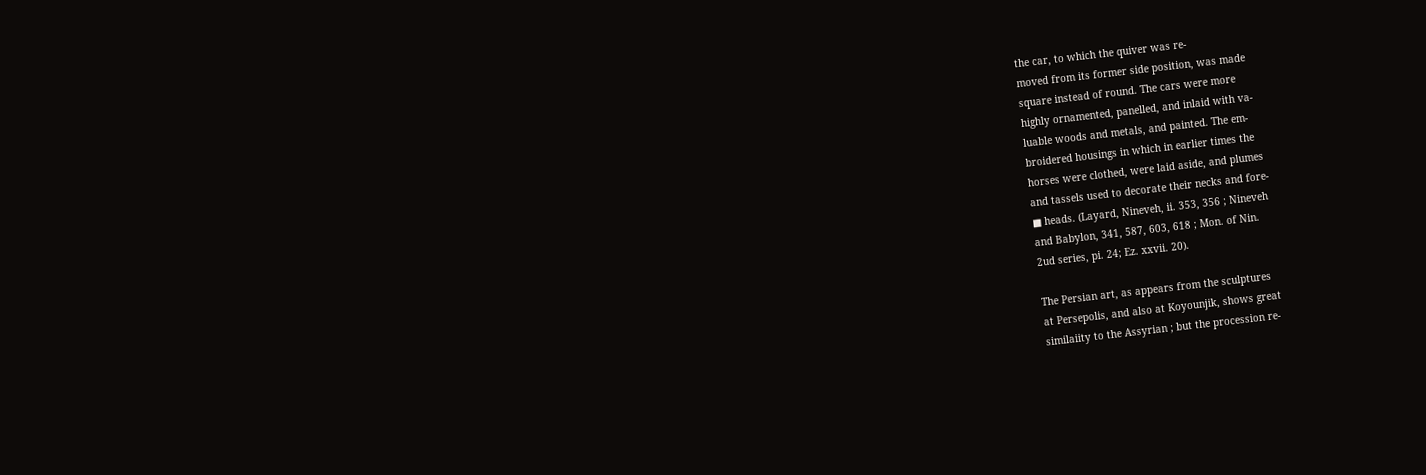the car, to which the quiver was re-
moved from its former side position, was made
square instead of round. The cars were more
highly ornamented, panelled, and inlaid with va-
luable woods and metals, and painted. The em-
broidered housings in which in earlier times the
horses were clothed, were laid aside, and plumes
and tassels used to decorate their necks and fore-
■ heads. (Layard, Nineveh, ii. 353, 356 ; Nineveh
and Babylon, 341, 587, 603, 618 ; Mon. of Nin.
2ud series, pi. 24; Ez. xxvii. 20).

The Persian art, as appears from the sculptures
at Persepolis, and also at Koyounjik, shows great
similaiity to the Assyrian ; but the procession re-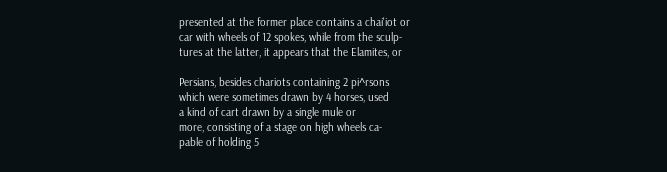presented at the former place contains a chai'iot or
car with wheels of 12 spokes, while from the sculp-
tures at the latter, it appears that the Elamites, or

Persians, besides chariots containing 2 pi^rsons
which were sometimes drawn by 4 horses, used
a kind of cart drawn by a single mule or
more, consisting of a stage on high wheels ca-
pable of holding 5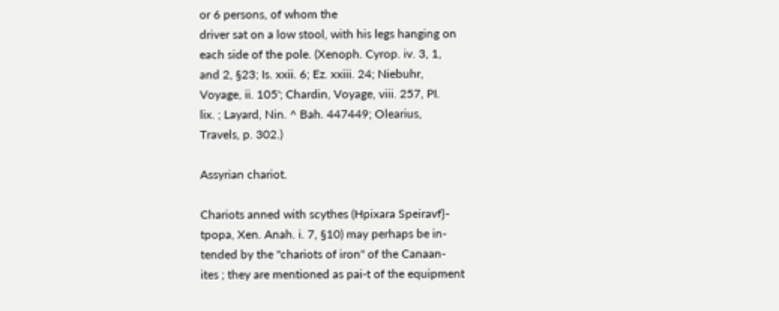or 6 persons, of whom the
driver sat on a low stool, with his legs hanging on
each side of the pole. (Xenoph. Cyrop. iv. 3, 1,
and 2, §23; Is. xxii. 6; Ez. xxiii. 24; Niebuhr,
Voyage, ii. 105'; Chardin, Voyage, viii. 257, PI.
lix. ; Layard, Nin. ^ Bah. 447449; Olearius,
Travels, p. 302.)

Assyrian chariot.

Chariots anned with scythes (Hpixara Speiravf}-
tpopa, Xen. Anah. i. 7, §10) may perhaps be in-
tended by the "chariots of iron" of the Canaan-
ites ; they are mentioned as pai-t of the equipment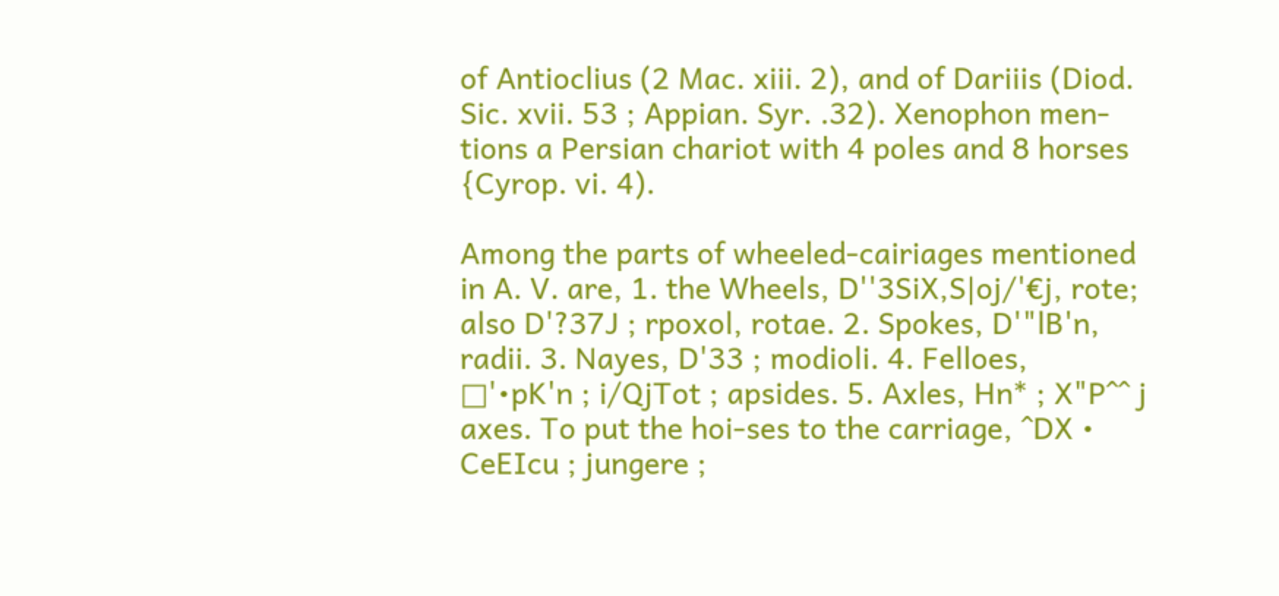of Antioclius (2 Mac. xiii. 2), and of Dariiis (Diod.
Sic. xvii. 53 ; Appian. Syr. .32). Xenophon men-
tions a Persian chariot with 4 poles and 8 horses
{Cyrop. vi. 4).

Among the parts of wheeled-cairiages mentioned
in A. V. are, 1. the Wheels, D''3SiX,S|oj/'€j, rote;
also D'?37J ; rpoxol, rotae. 2. Spokes, D'"lB'n,
radii. 3. Nayes, D'33 ; modioli. 4. Felloes,
□'•pK'n ; i/QjTot ; apsides. 5. Axles, Hn* ; X"P^^ j
axes. To put the hoi-ses to the carriage, ^DX •
CeEIcu ; jungere ;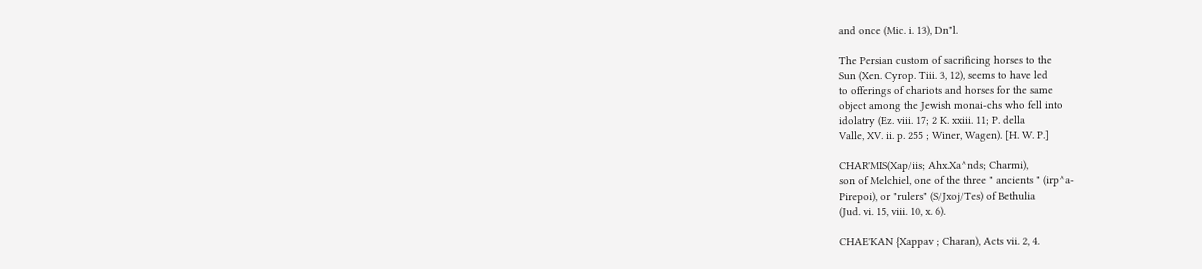and once (Mic. i. 13), Dn"l.

The Persian custom of sacrificing horses to the
Sun (Xen. Cyrop. Tiii. 3, 12), seems to have led
to offerings of chariots and horses for the same
object among the Jewish monai-chs who fell into
idolatry (Ez. viii. 17; 2 K. xxiii. 11; P. della
Valle, XV. ii. p. 255 ; Winer, Wagen). [H. W. P.]

CHAR'MIS(Xap/iis; Ahx.Xa^nds; Charmi),
son of Melchiel, one of the three " ancients " (irp^a-
Pirepoi), or "rulers" (S/Jxoj/Tes) of Bethulia
(Jud. vi. 15, viii. 10, x. 6).

CHAE'KAN {Xappav ; Charan), Acts vii. 2, 4.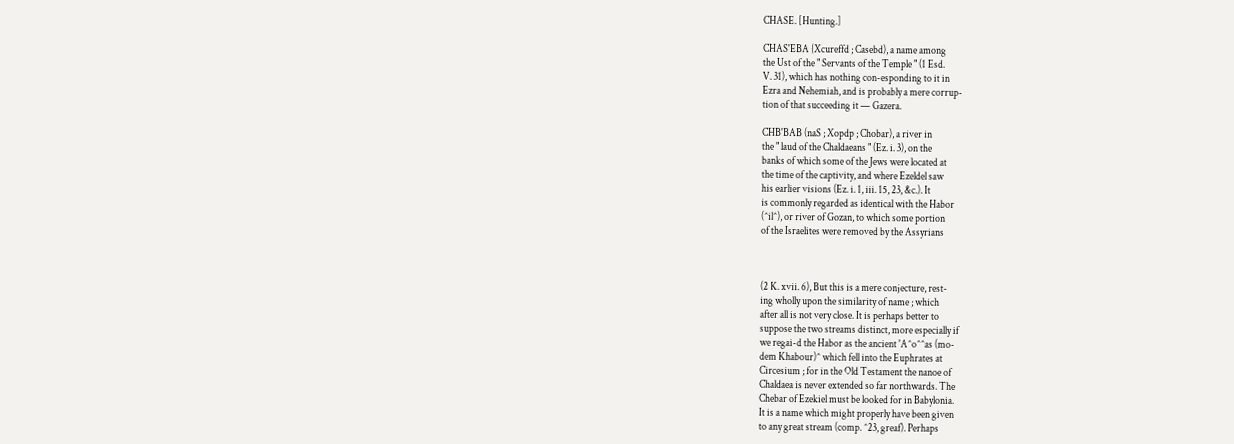CHASE. [Hunting.]

CHAS'EBA {Xcureffd ; Casebd), a name among
the Ust of the " Servants of the Temple " (1 Esd.
V. 31), which has nothing con-esponding to it in
Ezra and Nehemiah, and is probably a mere corrup-
tion of that succeeding it — Gazera.

CHB'BAB (naS ; Xopdp ; Chobar), a river in
the " laud of the Chaldaeans " (Ez. i. 3), on the
banks of which some of the Jews were located at
the time of the captivity, and where Ezeldel saw
his earlier visions (Ez. i. 1, iii. 15, 23, &c.). It
is commonly regarded as identical with the Habor
(^il^), or river of Gozan, to which some portion
of the Israelites were removed by the Assyrians



(2 K. xvii. 6), But this is a mere conjecture, rest-
ing wholly upon the similarity of name ; which
after all is not very close. It is perhaps better to
suppose the two streams distinct, more especially if
we regai-d the Habor as the ancient 'A^o^^as (mo-
dem Khabour)^ which fell into the Euphrates at
Circesium ; for in the Old Testament the nanoe of
Chaldaea is never extended so far northwards. The
Chebar of Ezekiel must be looked for in Babylonia.
It is a name which might properly have been given
to any great stream (comp. ^23, greaf). Perhaps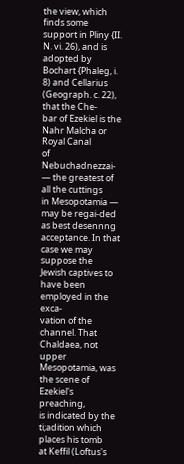the view, which finds some support in Pliny {II.
N. vi. 26), and is adopted by Bochart {Phaleg, i.
8) and Cellarius (Geograph. c. 22), that the Che-
bar of Ezekiel is the Nahr Malcha or Royal Canal
of Nebuchadnezzai- — the greatest of all the cuttings
in Mesopotamia — may be regai-ded as best desennng
acceptance. In that case we may suppose the
Jewish captives to have been employed in the exca-
vation of the channel. That Chaldaea, not upper
Mesopotamia, was the scene of Ezekiel's preaching,
is indicated by the ti;adition which places his tomb
at Keffil (Loftus's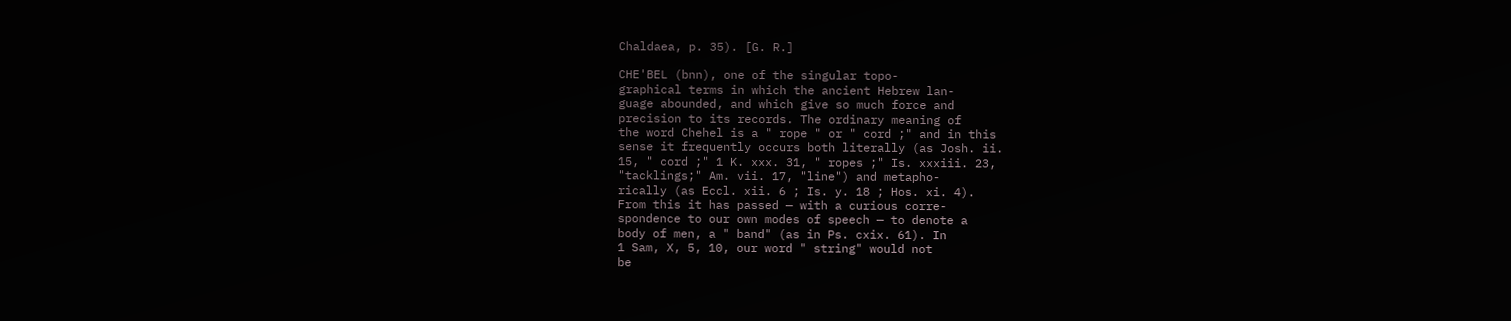Chaldaea, p. 35). [G. R.]

CHE'BEL (bnn), one of the singular topo-
graphical terms in which the ancient Hebrew lan-
guage abounded, and which give so much force and
precision to its records. The ordinary meaning of
the word Chehel is a " rope " or " cord ;" and in this
sense it frequently occurs both literally (as Josh. ii.
15, " cord ;" 1 K. xxx. 31, " ropes ;" Is. xxxiii. 23,
"tacklings;" Am. vii. 17, "line") and metapho-
rically (as Eccl. xii. 6 ; Is. y. 18 ; Hos. xi. 4).
From this it has passed — with a curious corre-
spondence to our own modes of speech — to denote a
body of men, a " band" (as in Ps. cxix. 61). In
1 Sam, X, 5, 10, our word " string" would not
be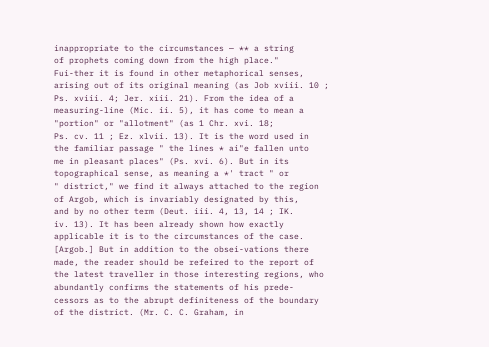inappropriate to the circumstances — ** a string
of prophets coming down from the high place."
Fui-ther it is found in other metaphorical senses,
arising out of its original meaning (as Job xviii. 10 ;
Ps. xviii. 4; Jer. xiii. 21). From the idea of a
measuring-line (Mic. ii. 5), it has come to mean a
"portion" or "allotment" (as 1 Chr. xvi. 18;
Ps. cv. 11 ; Ez. xlvii. 13). It is the word used in
the familiar passage " the lines * ai"e fallen unto
me in pleasant places" (Ps. xvi. 6). But in its
topographical sense, as meaning a *' tract " or
" district," we find it always attached to the region
of Argob, which is invariably designated by this,
and by no other term (Deut. iii. 4, 13, 14 ; IK.
iv. 13). It has been already shown how exactly
applicable it is to the circumstances of the case.
[Argob.] But in addition to the obsei-vations there
made, the reader should be refeired to the report of
the latest traveller in those interesting regions, who
abundantly confirms the statements of his prede-
cessors as to the abrupt definiteness of the boundary
of the district. (Mr. C. C. Graham, in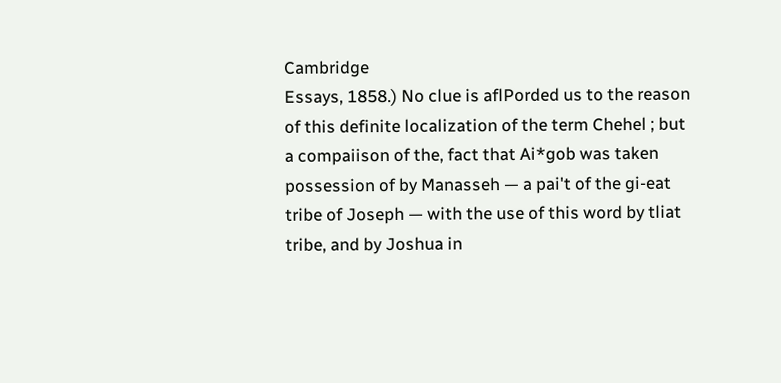Cambridge
Essays, 1858.) No clue is aflPorded us to the reason
of this definite localization of the term Chehel ; but
a compaiison of the, fact that Ai*gob was taken
possession of by Manasseh — a pai't of the gi-eat
tribe of Joseph — with the use of this word by tliat
tribe, and by Joshua in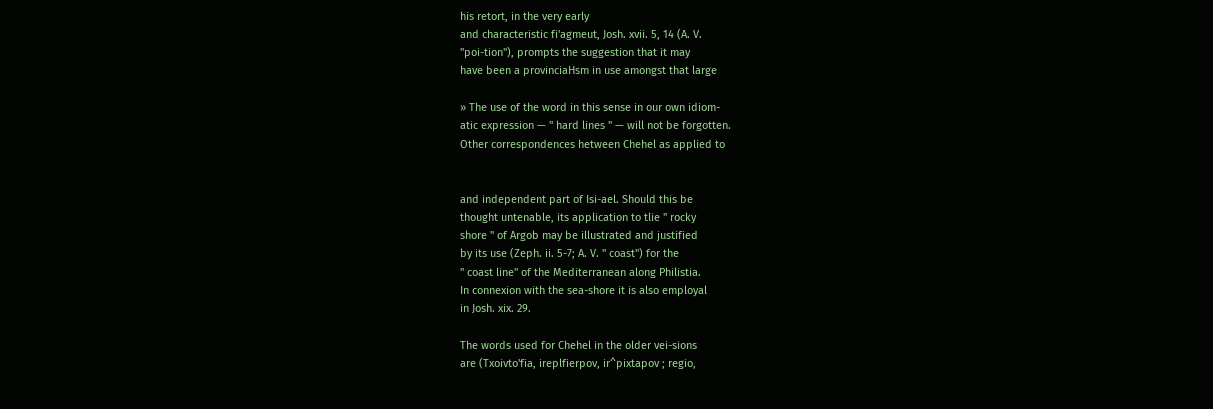his retort, in the very early
and characteristic fi'agmeut, Josh. xvii. 5, 14 (A. V.
"poi-tion"), prompts the suggestion that it may
have been a provinciaHsm in use amongst that large

» The use of the word in this sense in our own idiom-
atic expression — " hard lines " — will not be forgotten.
Other correspondences hetween Chehel as applied to


and independent part of Isi-ael. Should this be
thought untenable, its application to tlie " rocky
shore " of Argob may be illustrated and justified
by its use (Zeph. ii. 5-7; A. V. " coast") for the
" coast line" of the Mediterranean along Philistia.
In connexion with the sea-shore it is also employal
in Josh. xix. 29.

The words used for Chehel in the older vei-sions
are (Txoivto'fia, ireplfierpov, ir^pixtapov ; regio,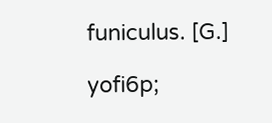funiculus. [G.]

yofi6p;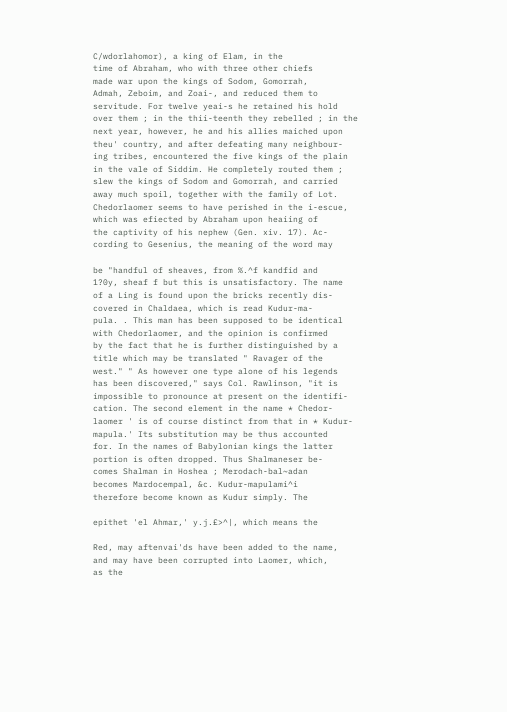C/wdorlahomor), a king of Elam, in the
time of Abraham, who with three other chiefs
made war upon the kings of Sodom, Gomorrah,
Admah, Zeboim, and Zoai-, and reduced them to
servitude. For twelve yeai-s he retained his hold
over them ; in the thii-teenth they rebelled ; in the
next year, however, he and his allies maiched upon
theu' country, and after defeating many neighbour-
ing tribes, encountered the five kings of the plain
in the vale of Siddim. He completely routed them ;
slew the kings of Sodom and Gomorrah, and carried
away much spoil, together with the family of Lot.
Chedorlaomer seems to have perished in the i-escue,
which was efiected by Abraham upon heaiing of
the captivity of his nephew (Gen. xiv. 17). Ac-
cording to Gesenius, the meaning of the word may

be "handful of sheaves, from %.^f kandfid and
1?0y, sheaf f but this is unsatisfactory. The name
of a Ling is found upon the bricks recently dis-
covered in Chaldaea, which is read Kudur-ma-
pula. . This man has been supposed to be identical
with Chedorlaomer, and the opinion is confirmed
by the fact that he is further distinguished by a
title which may be translated " Ravager of the
west." " As however one type alone of his legends
has been discovered," says Col. Rawlinson, "it is
impossible to pronounce at present on the identifi-
cation. The second element in the name * Chedor-
laomer ' is of course distinct from that in * Kudur-
mapula.' Its substitution may be thus accounted
for. In the names of Babylonian kings the latter
portion is often dropped. Thus Shalmaneser be-
comes Shalman in Hoshea ; Merodach-bal~adan
becomes Mardocempal, &c. Kudur-mapulami^i
therefore become known as Kudur simply. The

epithet 'el Ahmar,' y.j.£>^|, which means the

Red, may aftenvai'ds have been added to the name,
and may have been corrupted into Laomer, which,
as the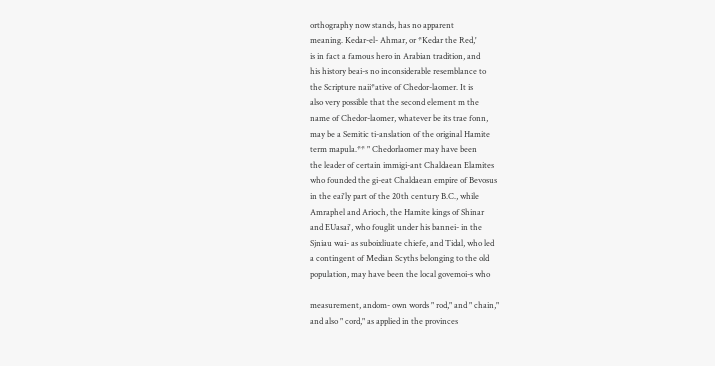orthography now stands, has no apparent
meaning. Kedar-el- Ahmar, or *Kedar the Red,'
is in fact a famous hero in Arabian tradition, and
his history beai-s no inconsiderable resemblance to
the Scripture naii*ative of Chedor-laomer. It is
also very possible that the second element m the
name of Chedor-laomer, whatever be its trae fonn,
may be a Semitic ti-anslation of the original Hamite
term mapula.** " Chedorlaomer may have been
the leader of certain immigi-ant Chaldaean Elamites
who founded the gi-eat Chaldaean empire of Bevosus
in the eai'ly part of the 20th century B.C., while
Amraphel and Arioch, the Hamite kings of Shinar
and EUasai', who fouglit under his bannei- in the
Sjniau wai- as suboixliuate chiefe, and Tidal, who led
a contingent of Median Scyths belonging to the old
population, may have been the local govemoi-s who

measurement, andom- own words " rod," and " chain,"
and also " cord," as applied in the provinces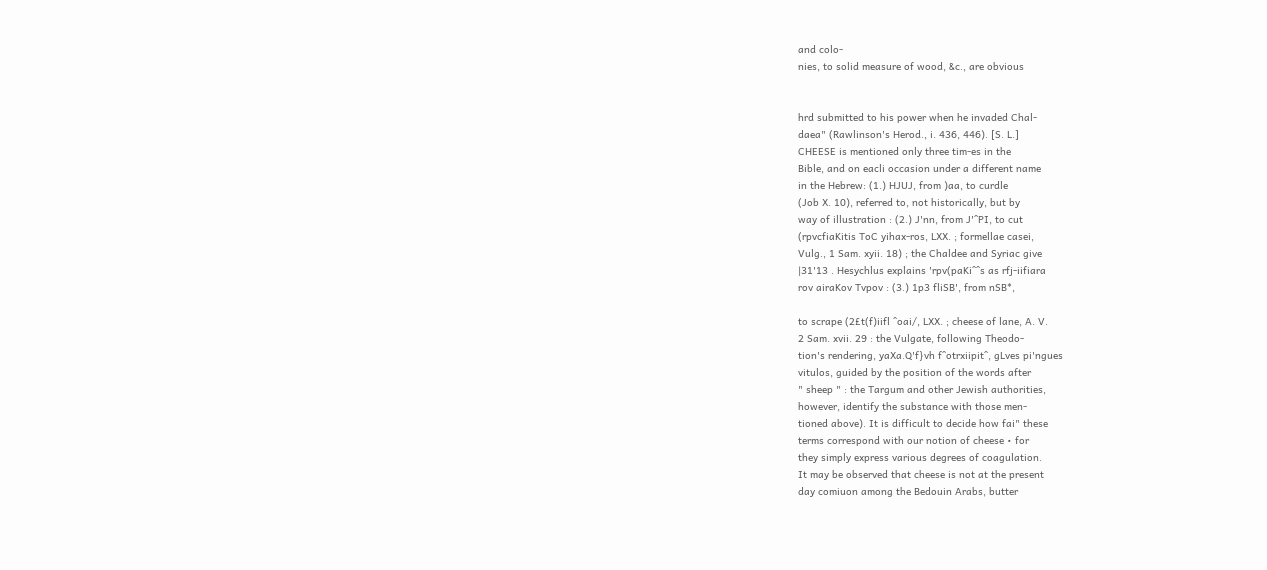and colo-
nies, to solid measure of wood, &c., are obvious


hrd submitted to his power when he invaded Chal-
daea" (Rawlinson's Herod., i. 436, 446). [S. L.]
CHEESE is mentioned only three tim-es in the
Bible, and on eacli occasion under a different name
in the Hebrew: (1.) HJUJ, from )aa, to curdle
(Job X. 10), referred to, not historically, but by
way of illustration : (2.) J'nn, from J'^PI, to cut
(rpvcfiaKitis ToC yihax-ros, LXX. ; formellae casei,
Vulg., 1 Sam. xyii. 18) ; the Chaldee and Syriac give
|31'13 . Hesychlus explains 'rpv(paKi^^s as rfj-iifiara
rov airaKov Tvpov : (3.) 1p3 fliSB', from nSB*,

to scrape (2£t(f)iifl ^oai/, LXX. ; cheese of lane, A. V.
2 Sam. xvii. 29 : the Vulgate, following Theodo-
tion's rendering, yaXa.Q'f}vh f^otrxiipit^, gLves pi'ngues
vitulos, guided by the position of the words after
" sheep " : the Targum and other Jewish authorities,
however, identify the substance with those men-
tioned above). It is difficult to decide how fai" these
terms correspond with our notion of cheese • for
they simply express various degrees of coagulation.
It may be observed that cheese is not at the present
day comiuon among the Bedouin Arabs, butter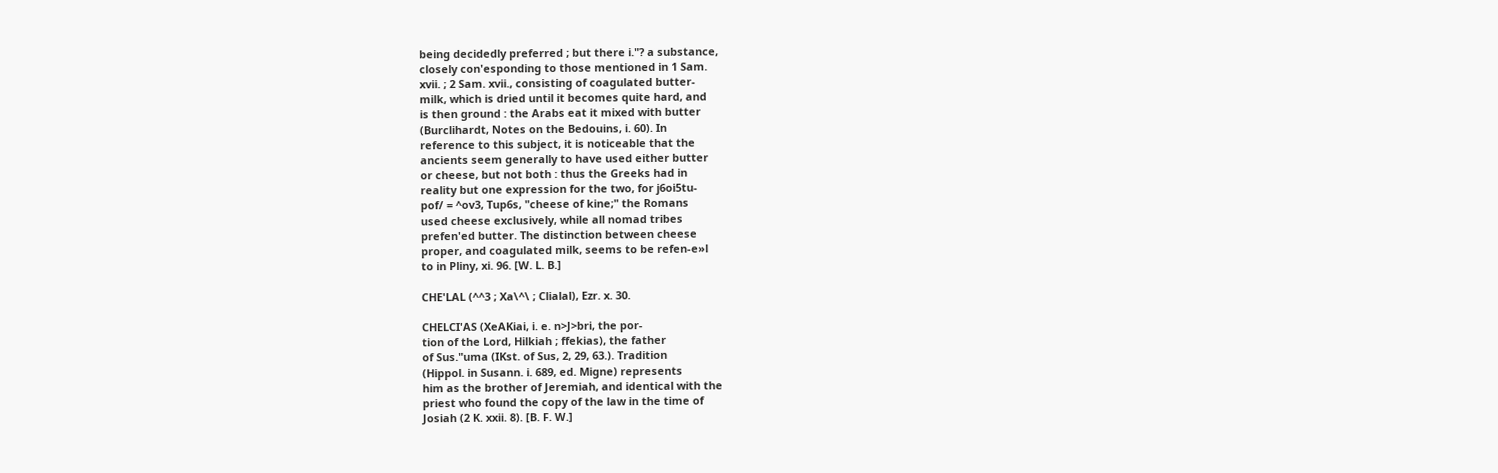being decidedly preferred ; but there i."? a substance,
closely con'esponding to those mentioned in 1 Sam.
xvii. ; 2 Sam. xvii., consisting of coagulated butter-
milk, which is dried until it becomes quite hard, and
is then ground : the Arabs eat it mixed with butter
(Burclihardt, Notes on the Bedouins, i. 60). In
reference to this subject, it is noticeable that the
ancients seem generally to have used either butter
or cheese, but not both : thus the Greeks had in
reality but one expression for the two, for j6oi5tu-
pof/ = ^ov3, Tup6s, "cheese of kine;" the Romans
used cheese exclusively, while all nomad tribes
prefen'ed butter. The distinction between cheese
proper, and coagulated milk, seems to be refen-e»l
to in Pliny, xi. 96. [W. L. B.]

CHE'LAL (^^3 ; Xa\^\ ; Clialal), Ezr. x. 30.

CHELCI'AS (XeAKiai, i. e. n>J>bri, the por-
tion of the Lord, Hilkiah ; ffekias), the father
of Sus."uma (IKst. of Sus, 2, 29, 63.). Tradition
(Hippol. in Susann. i. 689, ed. Migne) represents
him as the brother of Jeremiah, and identical with the
priest who found the copy of the law in the time of
Josiah (2 K. xxii. 8). [B. F. W.]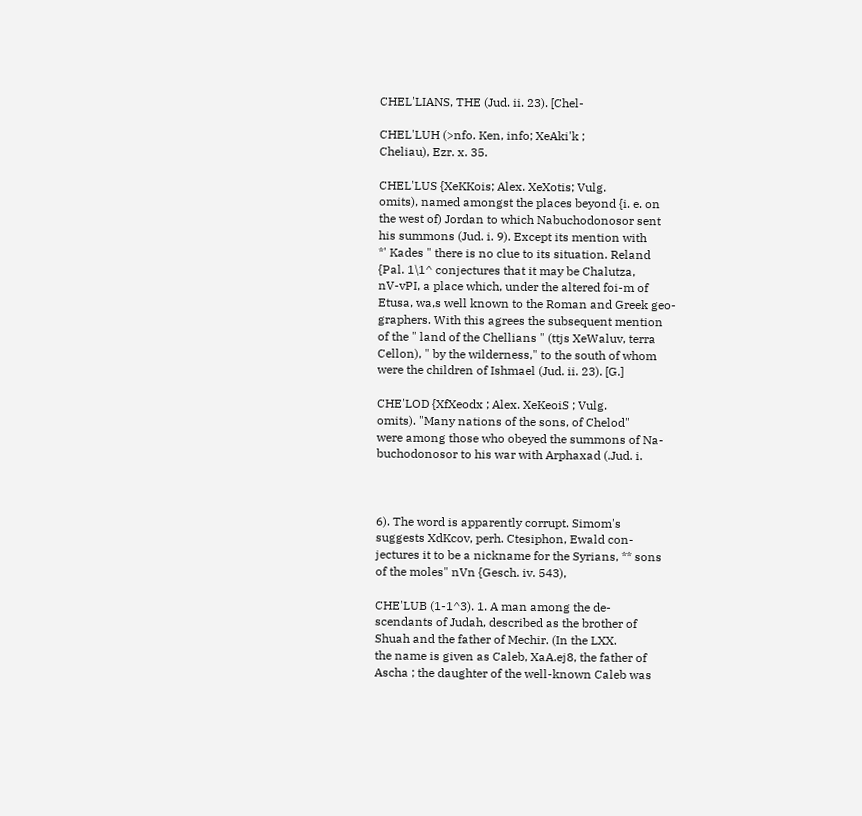CHEL'LIANS, THE (Jud. ii. 23). [Chel-

CHEL'LUH (>nfo. Ken, info; XeAki'k ;
Cheliau), Ezr. x. 35.

CHEL'LUS {XeKKois; Alex. XeXotis; Vulg.
omits), named amongst the places beyond {i. e. on
the west of) Jordan to which Nabuchodonosor sent
his summons (Jud. i. 9). Except its mention with
*' Kades " there is no clue to its situation. Reland
{Pal. 1\1^ conjectures that it may be Chalutza,
nV-vPI, a place which, under the altered foi-m of
Etusa, wa,s well known to the Roman and Greek geo-
graphers. With this agrees the subsequent mention
of the " land of the Chellians " (ttjs XeWaluv, terra
Cellon), " by the wilderness," to the south of whom
were the children of Ishmael (Jud. ii. 23). [G.]

CHE'LOD {XfXeodx ; Alex. XeKeoiS ; Vulg.
omits). "Many nations of the sons, of Chelod"
were among those who obeyed the summons of Na-
buchodonosor to his war with Arphaxad (.Jud. i.



6). The word is apparently corrupt. Simom's
suggests XdKcov, perh. Ctesiphon, Ewald con-
jectures it to be a nickname for the Syrians, ** sons
of the moles" nVn {Gesch. iv. 543),

CHE'LUB (1-1^3). 1. A man among the de-
scendants of Judah, described as the brother of
Shuah and the father of Mechir. (In the LXX.
the name is given as Caleb, XaA.ej8, the father of
Ascha ; the daughter of the well-known Caleb was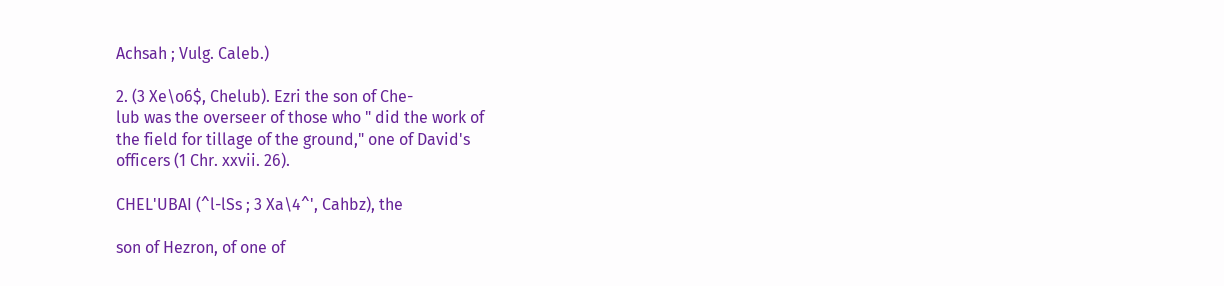Achsah ; Vulg. Caleb.)

2. (3 Xe\o6$, Chelub). Ezri the son of Che-
lub was the overseer of those who " did the work of
the field for tillage of the ground," one of David's
officers (1 Chr. xxvii. 26).

CHEL'UBAI (^l-lSs ; 3 Xa\4^', Cahbz), the

son of Hezron, of one of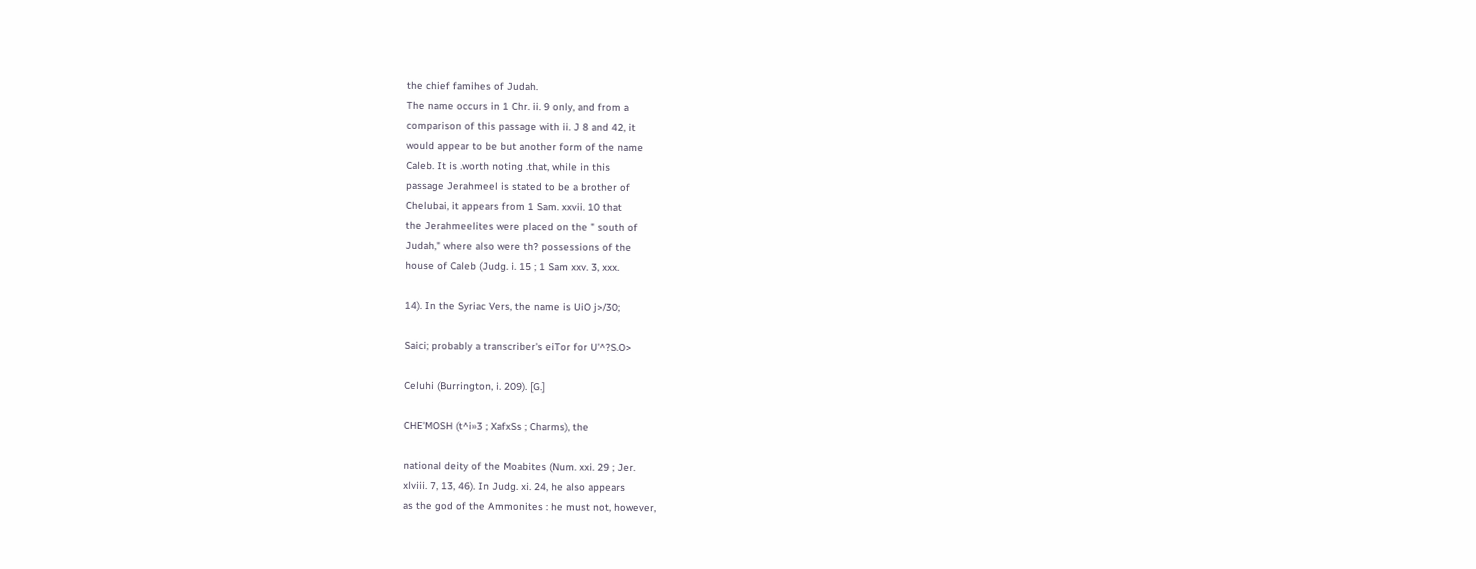the chief famihes of Judah.
The name occurs in 1 Chr. ii. 9 only, and from a
comparison of this passage with ii. J 8 and 42, it
would appear to be but another form of the name
Caleb. It is .worth noting .that, while in this
passage Jerahmeel is stated to be a brother of
Chelubai, it appears from 1 Sam. xxvii. 10 that
the Jerahmeelites were placed on the " south of
Judah," where also were th? possessions of the
house of Caleb (Judg. i. 15 ; 1 Sam xxv. 3, xxx.

14). In the Syriac Vers, the name is UiO j>/30;

Saici; probably a transcriber's eiTor for U'^?S.O>

Celuhi (Burrington, i. 209). [G.]

CHE'MOSH (t^i»3 ; XafxSs ; Charms), the

national deity of the Moabites (Num. xxi. 29 ; Jer.
xlviii. 7, 13, 46). In Judg. xi. 24, he also appears
as the god of the Ammonites : he must not, however,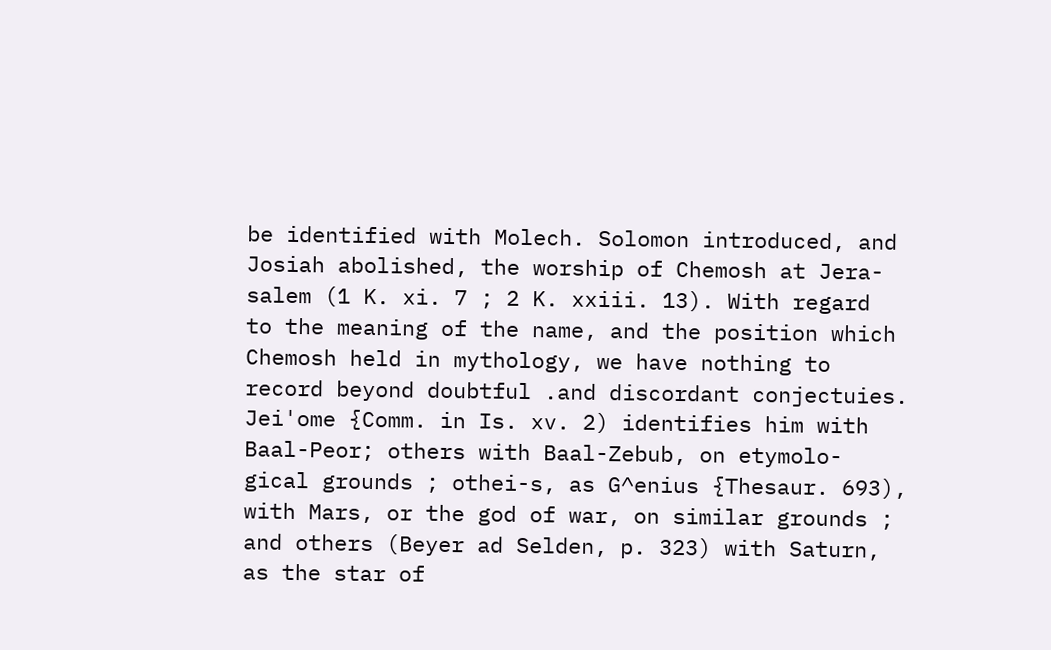be identified with Molech. Solomon introduced, and
Josiah abolished, the worship of Chemosh at Jera-
salem (1 K. xi. 7 ; 2 K. xxiii. 13). With regard
to the meaning of the name, and the position which
Chemosh held in mythology, we have nothing to
record beyond doubtful .and discordant conjectuies.
Jei'ome {Comm. in Is. xv. 2) identifies him with
Baal-Peor; others with Baal-Zebub, on etymolo-
gical grounds ; othei-s, as G^enius {Thesaur. 693),
with Mars, or the god of war, on similar grounds ;
and others (Beyer ad Selden, p. 323) with Saturn,
as the star of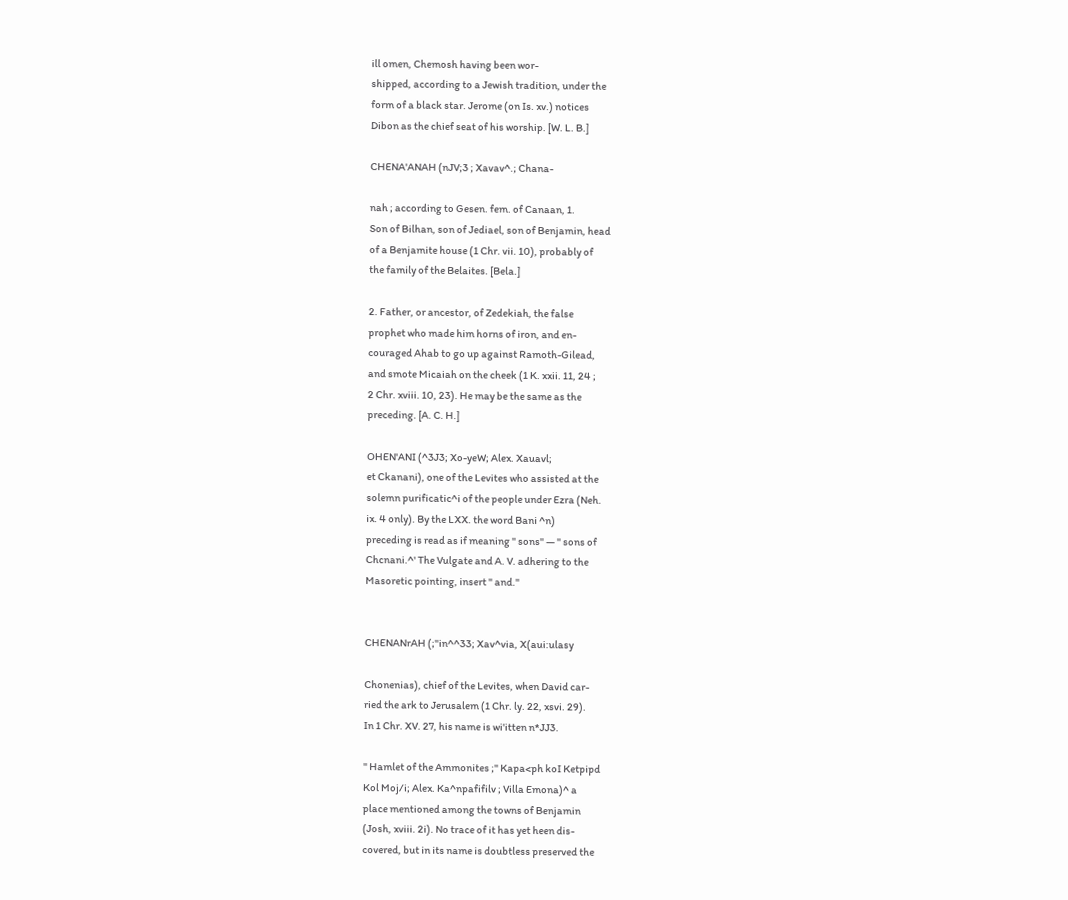ill omen, Chemosh having been wor-
shipped, according to a Jewish tradition, under the
form of a black star. Jerome (on Is. xv.) notices
Dibon as the chief seat of his worship. [W. L. B.]

CHENA'ANAH (nJV;3 ; Xavav^.; Chana-

nah ; according to Gesen. fem. of Canaan, 1.
Son of Bilhan, son of Jediael, son of Benjamin, head
of a Benjamite house (1 Chr. vii. 10), probably of
the family of the Belaites. [Bela.]

2. Father, or ancestor, of Zedekiah, the false
prophet who made him horns of iron, and en-
couraged Ahab to go up against Ramoth-Gilead,
and smote Micaiah on the cheek (1 K. xxii. 11, 24 ;
2 Chr. xviii. 10, 23). He may be the same as the
preceding. [A. C. H.]

OHEN'ANI (^3J3; Xo-yeW; Alex. Xauavl;
et Ckanani), one of the Levites who assisted at the
solemn purificatic^i of the people under Ezra (Neh.
ix. 4 only). By the LXX. the word Bani ^n)
preceding is read as if meaning " sons" — " sons of
Chcnani.^' The Vulgate and A. V. adhering to the
Masoretic pointing, insert " and."


CHENANrAH (;"in^^33; Xav^via, X(aui:ulasy

Chonenias), chief of the Levites, when David car-
ried the ark to Jerusalem (1 Chr. ly. 22, xsvi. 29).
In 1 Chr. XV. 27, his name is wi'itten n*JJ3.

" Hamlet of the Ammonites ;" Kapa<ph koI Ketpipd
Kol Moj/i; Alex. Ka^npafifilv ; Villa Emona)^ a
place mentioned among the towns of Benjamin
(Josh, xviii. 2i). No trace of it has yet heen dis-
covered, but in its name is doubtless preserved the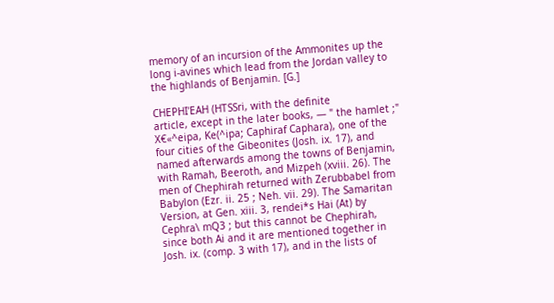memory of an incursion of the Ammonites up the
long i-avines which lead from the Jordan valley to
the highlands of Benjamin. [G.]

CHEPHI'EAH (HTSSri, with the definite
article, except in the later books, — " the hamlet ;"
X€«^eipa, Ke(^ipa; Caphiraf Caphara), one of the
four cities of the Gibeonites (Josh. ix. 17), and
named afterwards among the towns of Benjamin,
with Ramah, Beeroth, and Mizpeh (xviii. 26). The
men of Chephirah returned with Zerubbabel from
Babylon (Ezr. ii. 25 ; Neh. vii. 29). The Samaritan
Version, at Gen. xiii. 3, rendei*s Hai (At) by
Cephra\ mQ3 ; but this cannot be Chephirah,
since both Ai and it are mentioned together in
Josh. ix. (comp. 3 with 17), and in the lists of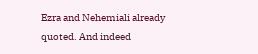Ezra and Nehemiali already quoted. And indeed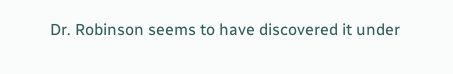Dr. Robinson seems to have discovered it under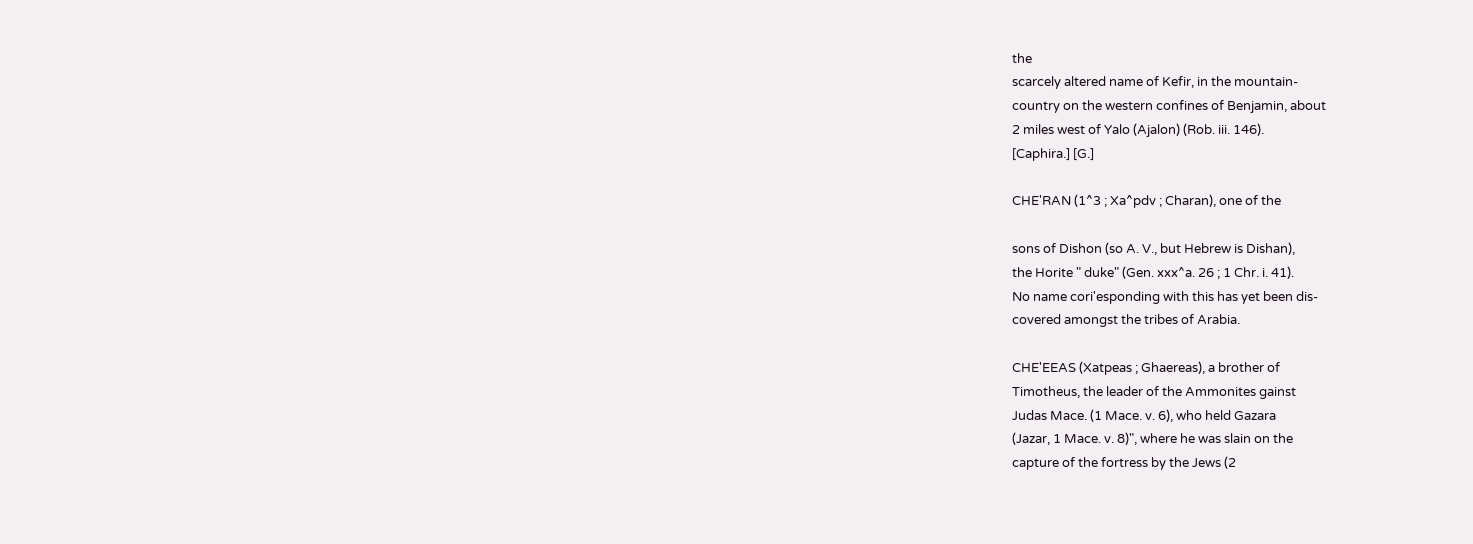the
scarcely altered name of Kefir, in the mountain-
country on the western confines of Benjamin, about
2 miles west of Yalo (Ajalon) (Rob. iii. 146).
[Caphira.] [G.]

CHE'RAN (1^3 ; Xa^pdv ; Charan), one of the

sons of Dishon (so A. V., but Hebrew is Dishan),
the Horite " duke" (Gen. xxx^a. 26 ; 1 Chr. i. 41).
No name cori'esponding with this has yet been dis-
covered amongst the tribes of Arabia.

CHE'EEAS (Xatpeas ; Ghaereas), a brother of
Timotheus, the leader of the Ammonites gainst
Judas Mace. (1 Mace. v. 6), who held Gazara
(Jazar, 1 Mace. v. 8)", where he was slain on the
capture of the fortress by the Jews (2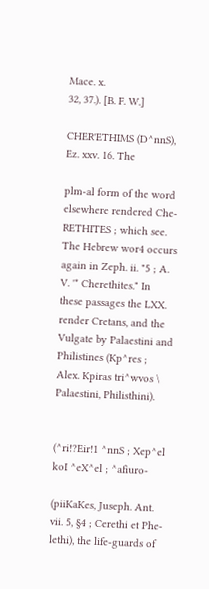Mace. x.
32, 37.). [B. F. W.]

CHER'ETHIMS (D^nnS), Ez. xxv. 16. The

plm-al form of the word elsewhere rendered Che-
RETHITES ; which see. The Hebrew wor4 occurs
again in Zeph. ii. "5 ; A. V. '* Cherethites." In
these passages the LXX. render Cretans, and the
Vulgate by Palaestini and Philistines (Kp^res ;
Alex. Kpiras tri^wvos \ Palaestini, Philisthini).


(^ri!?Eir!1 ^nnS ; Xep^el koI ^eX^el ; ^afiuro-

(piiKaKes, Juseph. Ant. vii. 5, §4 ; Cerethi et Phe-
lethi), the life-guards of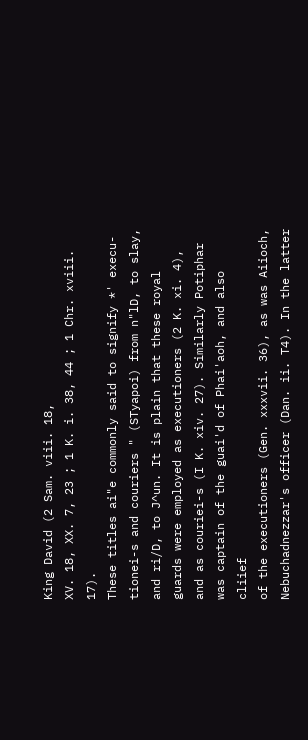King David (2 Sam. viii. 18,
XV. 18, XX. 7, 23 ; 1 K. i. 38, 44 ; 1 Chr. xviii. 17).
These titles ai"e commonly said to signify *' execu-
tionei-s and couriers " (STyapoi) from n"lD, to slay,
and ri/D, to J^un. It is plain that these royal
guards were employed as executioners (2 K. xi. 4),
and as couriei-s (I K. xiv. 27). Similarly Potiphar
was captain of the guai'd of Phai'aoh, and also cliief
of the executioners (Gen. xxxvii. 36), as was Aiioch,
Nebuchadnezzar's officer (Dan. ii. T4). In the latter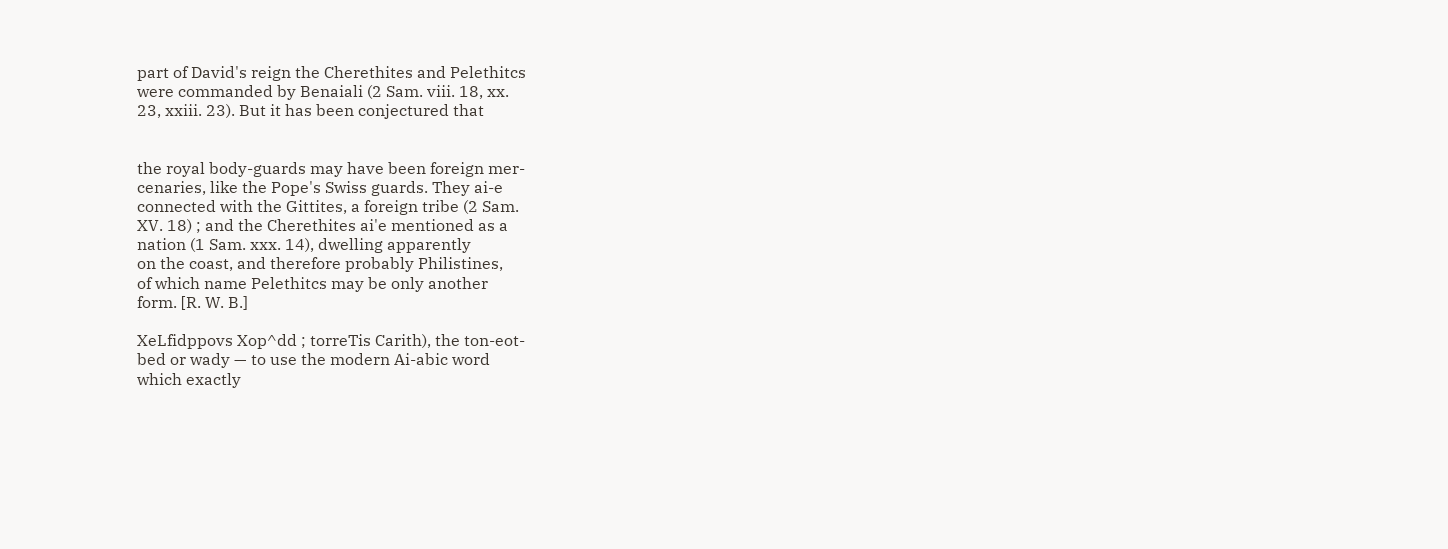part of David's reign the Cherethites and Pelethitcs
were commanded by Benaiali (2 Sam. viii. 18, xx.
23, xxiii. 23). But it has been conjectured that


the royal body-guards may have been foreign mer-
cenaries, like the Pope's Swiss guards. They ai-e
connected with the Gittites, a foreign tribe (2 Sam.
XV. 18) ; and the Cherethites ai'e mentioned as a
nation (1 Sam. xxx. 14), dwelling apparently
on the coast, and therefore probably Philistines,
of which name Pelethitcs may be only another
form. [R. W. B.]

XeLfidppovs Xop^dd ; torreTis Carith), the ton-eot-
bed or wady — to use the modern Ai-abic word
which exactly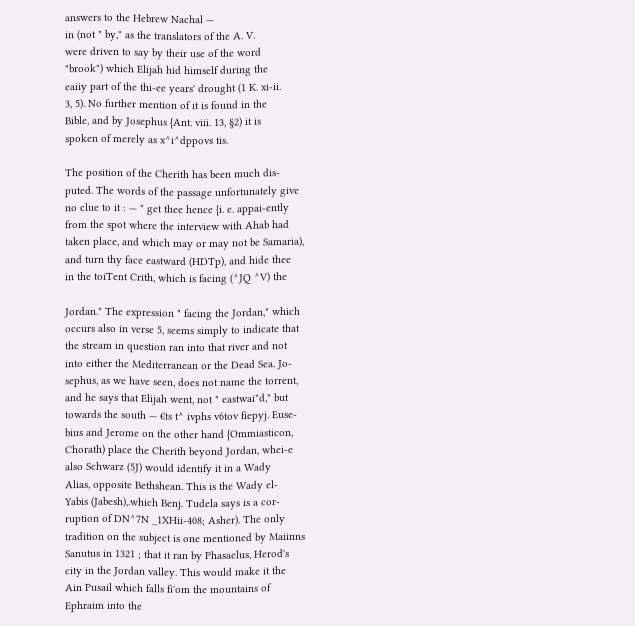answers to the Hebrew Nachal —
in (not " by," as the translators of the A. V.
were driven to say by their use of the word
"brook") which Elijah hid himself during the
eaiiy part of the thi-ee years' drought (1 K. xi-ii.
3, 5). No further mention of it is found in the
Bible, and by Josephus {Ant. viii. 13, §2) it is
spoken of merely as x^i^dppovs tis.

The position of the Cherith has been much dis-
puted. The words of the passage unfortunately give
no clue to it : — " get thee hence {i. e. appai-ently
from the spot where the interview with Ahab had
taken place, and which may or may not be Samaria),
and turn thy face eastward (HDTp), and hide thee
in the toiTent Crith, which is facing (^JQ ^V) the

Jordan." The expression " facing the Jordan," which
occurs also in verse 5, seems simply to indicate that
the stream in question ran into that river and not
into either the Mediterranean or the Dead Sea. Jo-
sephus, as we have seen, does not name the torrent,
and he says that Elijah went, not " eastwai"d," but
towards the south — €ts t^ ivphs v6tov fiepyj. Euse-
bius and Jerome on the other hand {Ommiasticon,
Chorath) place the Cherith beyond Jordan, whei-e
also Schwarz (5J) would identify it in a Wady
Alias, opposite Bethshean. This is the Wady el-
Yabis (Jabesh),.which Benj. Tudela says is a cor-
ruption of DN^7N _1XHii-408; Asher). The only
tradition on the subject is one mentioned by Maiinns
Sanutus in 1321 ; that it ran by Phasaelus, Herod's
city in the Jordan valley. This would make it the
Ain Pusail which falls fi'om the mountains of
Ephraim into the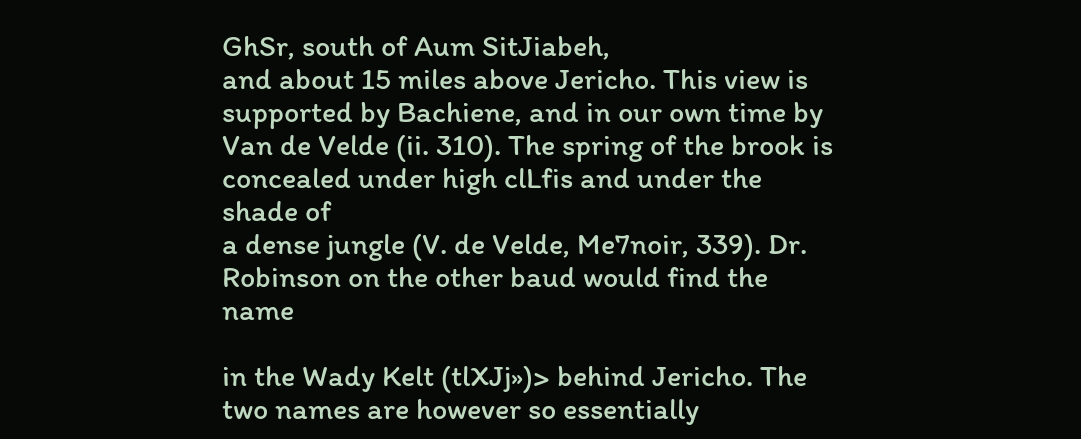GhSr, south of Aum SitJiabeh,
and about 15 miles above Jericho. This view is
supported by Bachiene, and in our own time by
Van de Velde (ii. 310). The spring of the brook is
concealed under high clLfis and under the shade of
a dense jungle (V. de Velde, Me7noir, 339). Dr.
Robinson on the other baud would find the name

in the Wady Kelt (tlXJj»)> behind Jericho. The
two names are however so essentially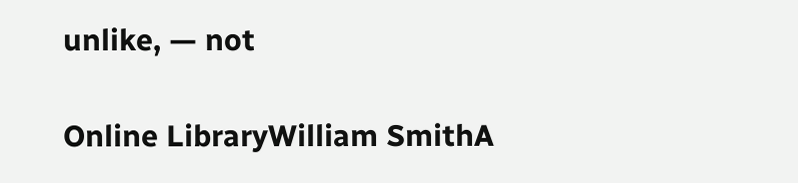unlike, — not

Online LibraryWilliam SmithA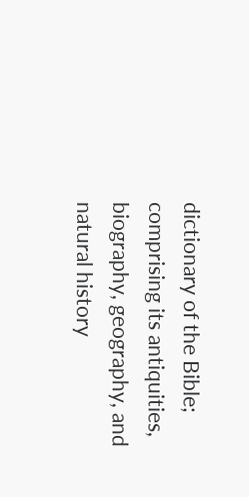dictionary of the Bible; comprising its antiquities, biography, geography, and natural history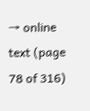→ online text (page 78 of 316)